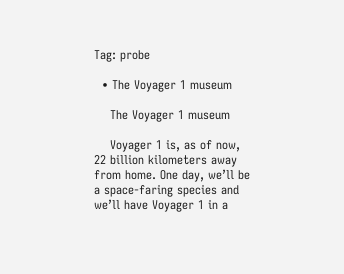Tag: probe

  • The Voyager 1 museum

    The Voyager 1 museum

    Voyager 1 is, as of now, 22 billion kilometers away from home. One day, we’ll be a space-faring species and we’ll have Voyager 1 in a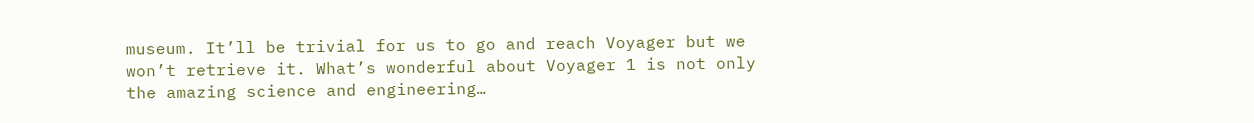museum. It’ll be trivial for us to go and reach Voyager but we won’t retrieve it. What’s wonderful about Voyager 1 is not only the amazing science and engineering…